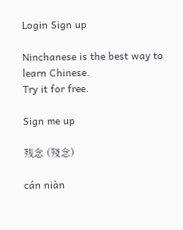Login Sign up

Ninchanese is the best way to learn Chinese.
Try it for free.

Sign me up

残念 (殘念)

cán niàn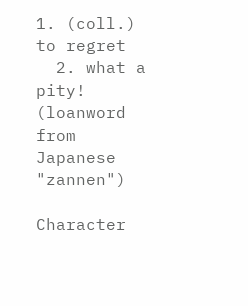1. (coll.) to regret
  2. what a pity! (loanword from Japanese "zannen")

Character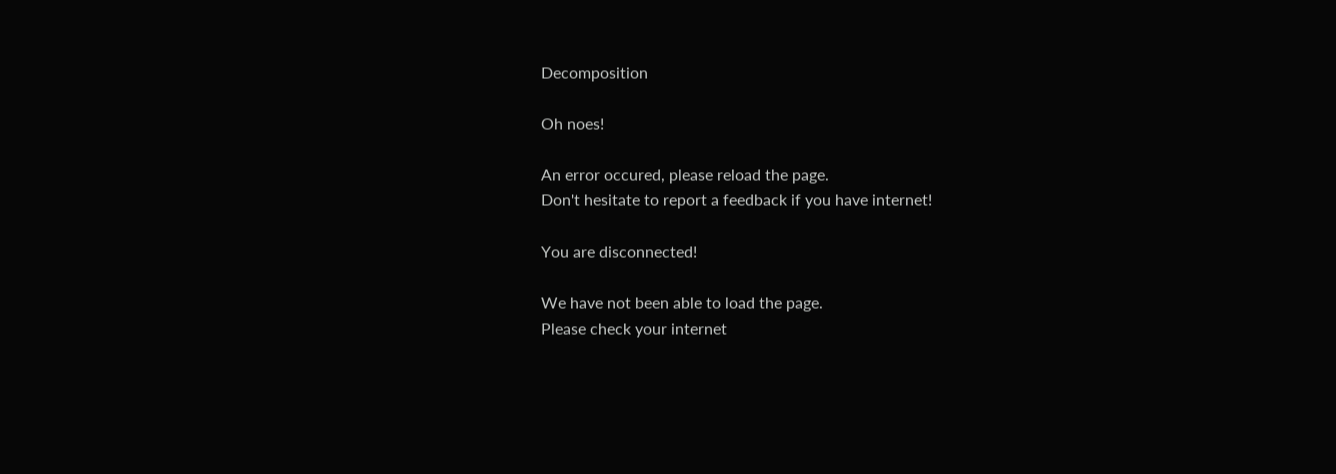Decomposition

Oh noes!

An error occured, please reload the page.
Don't hesitate to report a feedback if you have internet!

You are disconnected!

We have not been able to load the page.
Please check your internet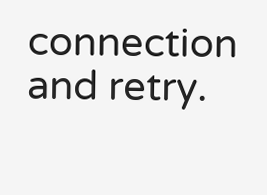connection and retry.